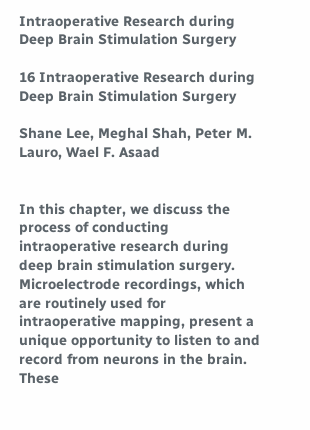Intraoperative Research during Deep Brain Stimulation Surgery

16 Intraoperative Research during Deep Brain Stimulation Surgery

Shane Lee, Meghal Shah, Peter M. Lauro, Wael F. Asaad


In this chapter, we discuss the process of conducting intraoperative research during deep brain stimulation surgery. Microelectrode recordings, which are routinely used for intraoperative mapping, present a unique opportunity to listen to and record from neurons in the brain. These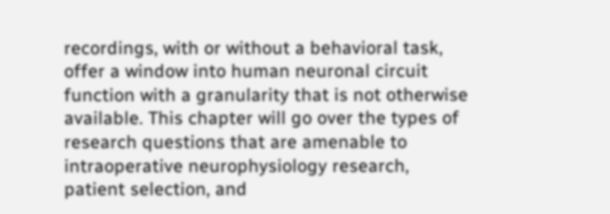recordings, with or without a behavioral task, offer a window into human neuronal circuit function with a granularity that is not otherwise available. This chapter will go over the types of research questions that are amenable to intraoperative neurophysiology research, patient selection, and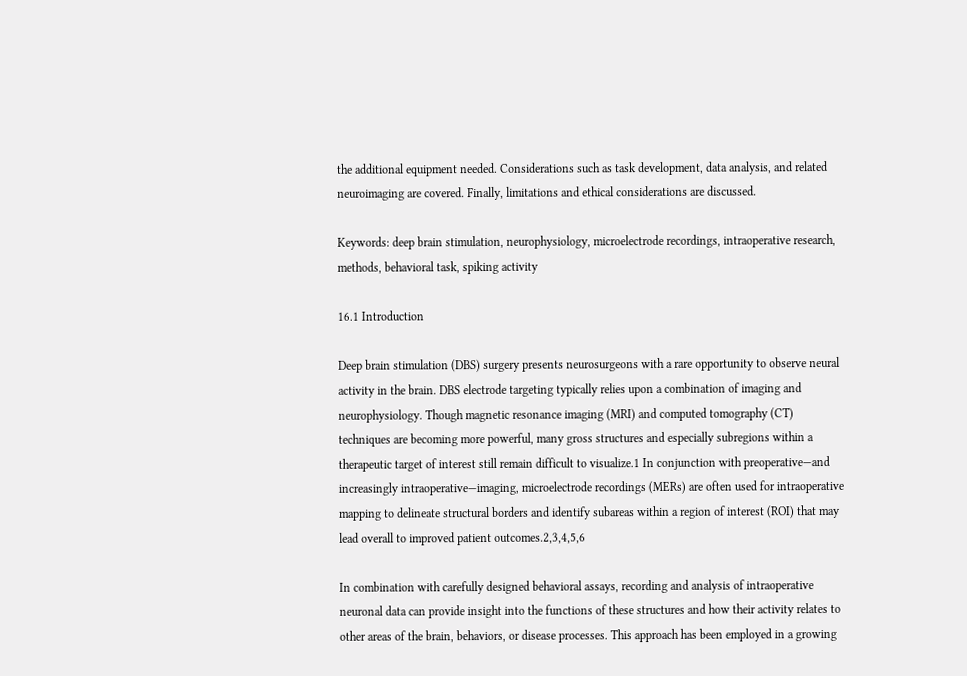the additional equipment needed. Considerations such as task development, data analysis, and related neuroimaging are covered. Finally, limitations and ethical considerations are discussed.

Keywords: deep brain stimulation, neurophysiology, microelectrode recordings, intraoperative research, methods, behavioral task, spiking activity

16.1 Introduction

Deep brain stimulation (DBS) surgery presents neurosurgeons with a rare opportunity to observe neural activity in the brain. DBS electrode targeting typically relies upon a combination of imaging and neurophysiology. Though magnetic resonance imaging (MRI) and computed tomography (CT) techniques are becoming more powerful, many gross structures and especially subregions within a therapeutic target of interest still remain difficult to visualize.1 In conjunction with preoperative—and increasingly intraoperative—imaging, microelectrode recordings (MERs) are often used for intraoperative mapping to delineate structural borders and identify subareas within a region of interest (ROI) that may lead overall to improved patient outcomes.2,3,4,5,6

In combination with carefully designed behavioral assays, recording and analysis of intraoperative neuronal data can provide insight into the functions of these structures and how their activity relates to other areas of the brain, behaviors, or disease processes. This approach has been employed in a growing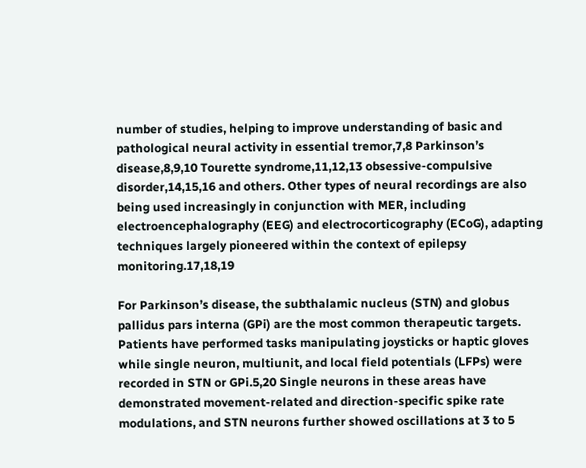number of studies, helping to improve understanding of basic and pathological neural activity in essential tremor,7,8 Parkinson’s disease,8,9,10 Tourette syndrome,11,12,13 obsessive-compulsive disorder,14,15,16 and others. Other types of neural recordings are also being used increasingly in conjunction with MER, including electroencephalography (EEG) and electrocorticography (ECoG), adapting techniques largely pioneered within the context of epilepsy monitoring.17,18,19

For Parkinson’s disease, the subthalamic nucleus (STN) and globus pallidus pars interna (GPi) are the most common therapeutic targets. Patients have performed tasks manipulating joysticks or haptic gloves while single neuron, multiunit, and local field potentials (LFPs) were recorded in STN or GPi.5,20 Single neurons in these areas have demonstrated movement-related and direction-specific spike rate modulations, and STN neurons further showed oscillations at 3 to 5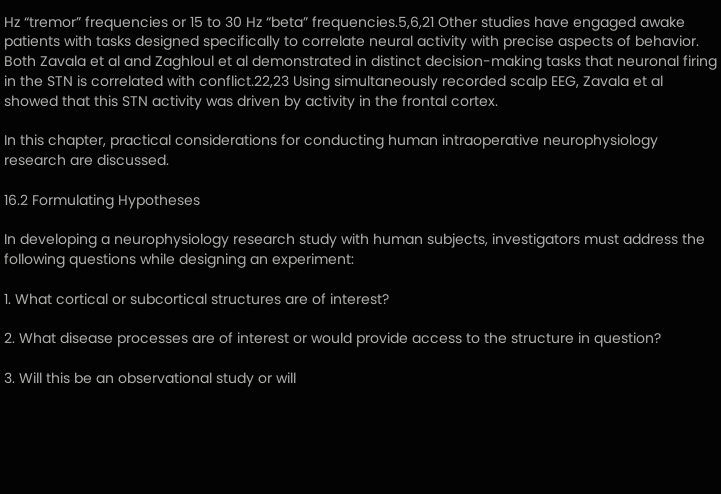Hz “tremor” frequencies or 15 to 30 Hz “beta” frequencies.5,6,21 Other studies have engaged awake patients with tasks designed specifically to correlate neural activity with precise aspects of behavior. Both Zavala et al and Zaghloul et al demonstrated in distinct decision-making tasks that neuronal firing in the STN is correlated with conflict.22,23 Using simultaneously recorded scalp EEG, Zavala et al showed that this STN activity was driven by activity in the frontal cortex.

In this chapter, practical considerations for conducting human intraoperative neurophysiology research are discussed.

16.2 Formulating Hypotheses

In developing a neurophysiology research study with human subjects, investigators must address the following questions while designing an experiment:

1. What cortical or subcortical structures are of interest?

2. What disease processes are of interest or would provide access to the structure in question?

3. Will this be an observational study or will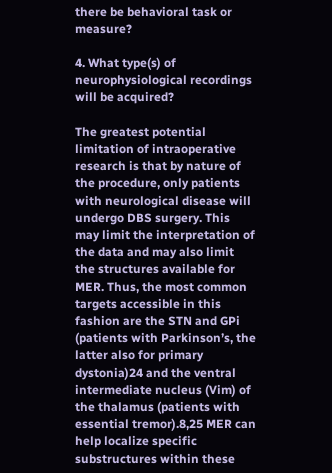there be behavioral task or measure?

4. What type(s) of neurophysiological recordings will be acquired?

The greatest potential limitation of intraoperative research is that by nature of the procedure, only patients with neurological disease will undergo DBS surgery. This may limit the interpretation of the data and may also limit the structures available for MER. Thus, the most common targets accessible in this fashion are the STN and GPi (patients with Parkinson’s, the latter also for primary dystonia)24 and the ventral intermediate nucleus (Vim) of the thalamus (patients with essential tremor).8,25 MER can help localize specific substructures within these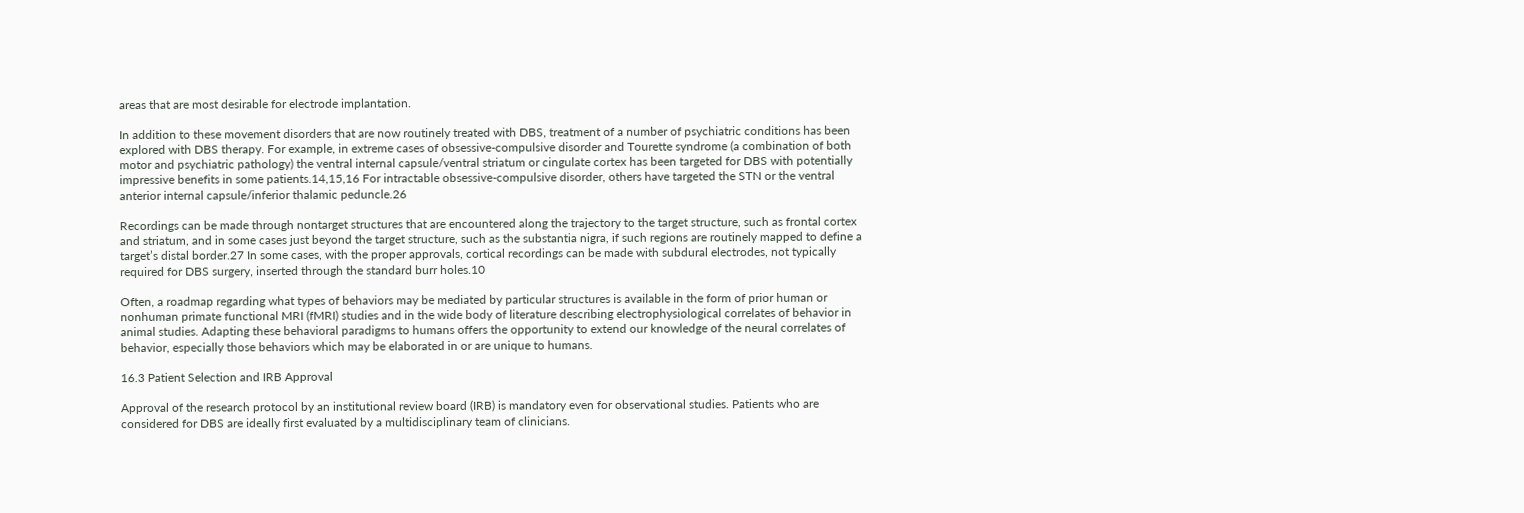areas that are most desirable for electrode implantation.

In addition to these movement disorders that are now routinely treated with DBS, treatment of a number of psychiatric conditions has been explored with DBS therapy. For example, in extreme cases of obsessive-compulsive disorder and Tourette syndrome (a combination of both motor and psychiatric pathology) the ventral internal capsule/ventral striatum or cingulate cortex has been targeted for DBS with potentially impressive benefits in some patients.14,15,16 For intractable obsessive-compulsive disorder, others have targeted the STN or the ventral anterior internal capsule/inferior thalamic peduncle.26

Recordings can be made through nontarget structures that are encountered along the trajectory to the target structure, such as frontal cortex and striatum, and in some cases just beyond the target structure, such as the substantia nigra, if such regions are routinely mapped to define a target’s distal border.27 In some cases, with the proper approvals, cortical recordings can be made with subdural electrodes, not typically required for DBS surgery, inserted through the standard burr holes.10

Often, a roadmap regarding what types of behaviors may be mediated by particular structures is available in the form of prior human or nonhuman primate functional MRI (fMRI) studies and in the wide body of literature describing electrophysiological correlates of behavior in animal studies. Adapting these behavioral paradigms to humans offers the opportunity to extend our knowledge of the neural correlates of behavior, especially those behaviors which may be elaborated in or are unique to humans.

16.3 Patient Selection and IRB Approval

Approval of the research protocol by an institutional review board (IRB) is mandatory even for observational studies. Patients who are considered for DBS are ideally first evaluated by a multidisciplinary team of clinicians.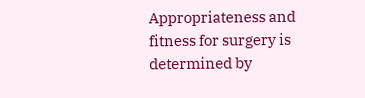Appropriateness and fitness for surgery is determined by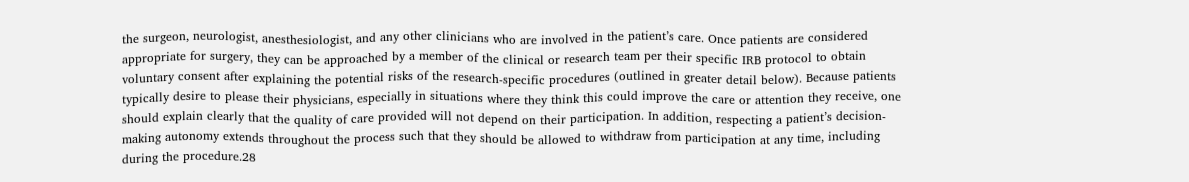the surgeon, neurologist, anesthesiologist, and any other clinicians who are involved in the patient’s care. Once patients are considered appropriate for surgery, they can be approached by a member of the clinical or research team per their specific IRB protocol to obtain voluntary consent after explaining the potential risks of the research-specific procedures (outlined in greater detail below). Because patients typically desire to please their physicians, especially in situations where they think this could improve the care or attention they receive, one should explain clearly that the quality of care provided will not depend on their participation. In addition, respecting a patient’s decision-making autonomy extends throughout the process such that they should be allowed to withdraw from participation at any time, including during the procedure.28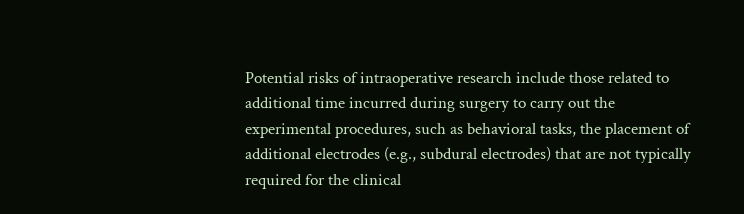Potential risks of intraoperative research include those related to additional time incurred during surgery to carry out the experimental procedures, such as behavioral tasks, the placement of additional electrodes (e.g., subdural electrodes) that are not typically required for the clinical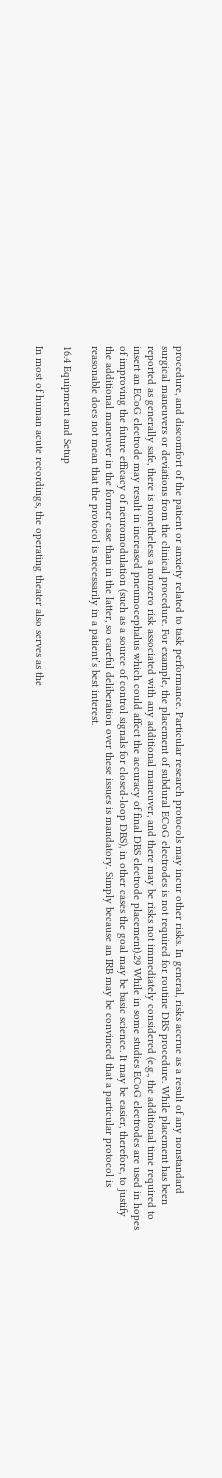procedure, and discomfort of the patient or anxiety related to task performance. Particular research protocols may incur other risks. In general, risks accrue as a result of any nonstandard surgical maneuvers or deviations from the clinical procedure. For example, the placement of subdural ECoG electrodes is not required for routine DBS procedure. While placement has been reported as generally safe, there is nonetheless a nonzero risk associated with any additional maneuver, and there may be risks not immediately considered (e.g., the additional time required to insert an ECoG electrode may result in increased pneumocephalus which could affect the accuracy of final DBS electrode placement).29 While in some studies ECoG electrodes are used in hopes of improving the future efficacy of neuromodulation (such as a source of control signals for closed-loop DBS), in other cases the goal may be basic science. It may be easier, therefore, to justify the additional maneuver in the former case than in the latter, so careful deliberation over these issues is mandatory. Simply because an IRB may be convinced that a particular protocol is reasonable does not mean that the protocol is necessarily in a patient’s best interest.

16.4 Equipment and Setup

In most of human acute recordings, the operating theater also serves as the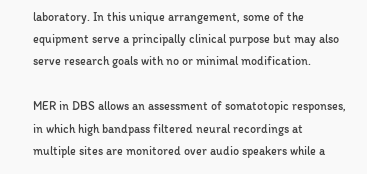laboratory. In this unique arrangement, some of the equipment serve a principally clinical purpose but may also serve research goals with no or minimal modification.

MER in DBS allows an assessment of somatotopic responses, in which high bandpass filtered neural recordings at multiple sites are monitored over audio speakers while a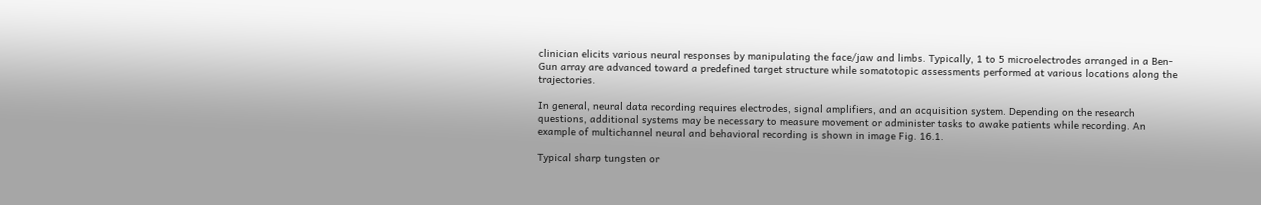clinician elicits various neural responses by manipulating the face/jaw and limbs. Typically, 1 to 5 microelectrodes arranged in a Ben-Gun array are advanced toward a predefined target structure while somatotopic assessments performed at various locations along the trajectories.

In general, neural data recording requires electrodes, signal amplifiers, and an acquisition system. Depending on the research questions, additional systems may be necessary to measure movement or administer tasks to awake patients while recording. An example of multichannel neural and behavioral recording is shown in image Fig. 16.1.

Typical sharp tungsten or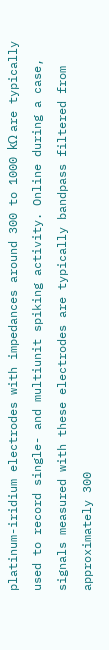platinum-iridium electrodes with impedances around 300 to 1000 kΩ are typically used to record single- and multiunit spiking activity. Online during a case, signals measured with these electrodes are typically bandpass filtered from approximately 300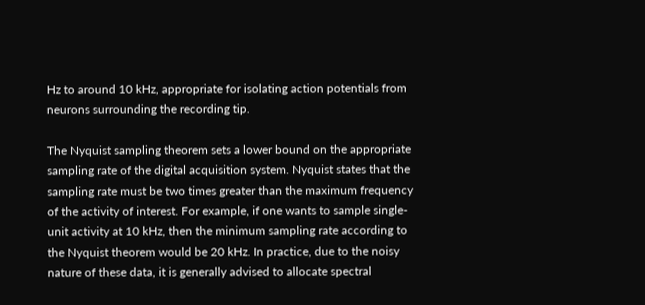Hz to around 10 kHz, appropriate for isolating action potentials from neurons surrounding the recording tip.

The Nyquist sampling theorem sets a lower bound on the appropriate sampling rate of the digital acquisition system. Nyquist states that the sampling rate must be two times greater than the maximum frequency of the activity of interest. For example, if one wants to sample single-unit activity at 10 kHz, then the minimum sampling rate according to the Nyquist theorem would be 20 kHz. In practice, due to the noisy nature of these data, it is generally advised to allocate spectral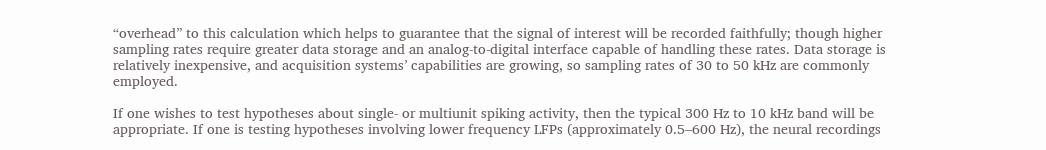“overhead” to this calculation which helps to guarantee that the signal of interest will be recorded faithfully; though higher sampling rates require greater data storage and an analog-to-digital interface capable of handling these rates. Data storage is relatively inexpensive, and acquisition systems’ capabilities are growing, so sampling rates of 30 to 50 kHz are commonly employed.

If one wishes to test hypotheses about single- or multiunit spiking activity, then the typical 300 Hz to 10 kHz band will be appropriate. If one is testing hypotheses involving lower frequency LFPs (approximately 0.5–600 Hz), the neural recordings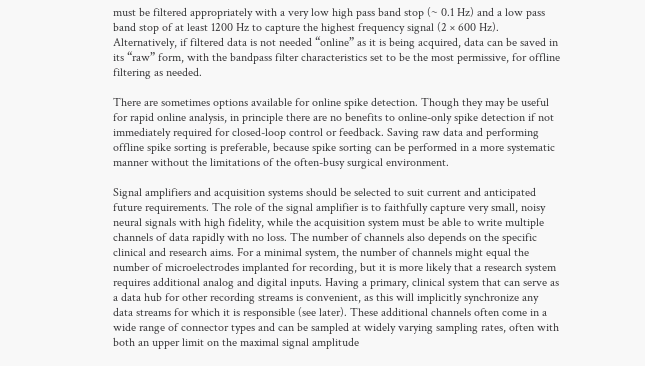must be filtered appropriately with a very low high pass band stop (~ 0.1 Hz) and a low pass band stop of at least 1200 Hz to capture the highest frequency signal (2 × 600 Hz). Alternatively, if filtered data is not needed “online” as it is being acquired, data can be saved in its “raw” form, with the bandpass filter characteristics set to be the most permissive, for offline filtering as needed.

There are sometimes options available for online spike detection. Though they may be useful for rapid online analysis, in principle there are no benefits to online-only spike detection if not immediately required for closed-loop control or feedback. Saving raw data and performing offline spike sorting is preferable, because spike sorting can be performed in a more systematic manner without the limitations of the often-busy surgical environment.

Signal amplifiers and acquisition systems should be selected to suit current and anticipated future requirements. The role of the signal amplifier is to faithfully capture very small, noisy neural signals with high fidelity, while the acquisition system must be able to write multiple channels of data rapidly with no loss. The number of channels also depends on the specific clinical and research aims. For a minimal system, the number of channels might equal the number of microelectrodes implanted for recording, but it is more likely that a research system requires additional analog and digital inputs. Having a primary, clinical system that can serve as a data hub for other recording streams is convenient, as this will implicitly synchronize any data streams for which it is responsible (see later). These additional channels often come in a wide range of connector types and can be sampled at widely varying sampling rates, often with both an upper limit on the maximal signal amplitude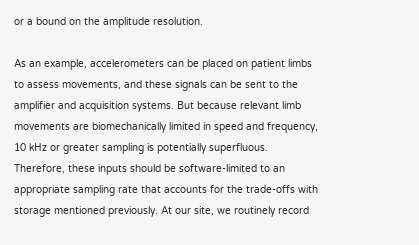or a bound on the amplitude resolution.

As an example, accelerometers can be placed on patient limbs to assess movements, and these signals can be sent to the amplifier and acquisition systems. But because relevant limb movements are biomechanically limited in speed and frequency, 10 kHz or greater sampling is potentially superfluous. Therefore, these inputs should be software-limited to an appropriate sampling rate that accounts for the trade-offs with storage mentioned previously. At our site, we routinely record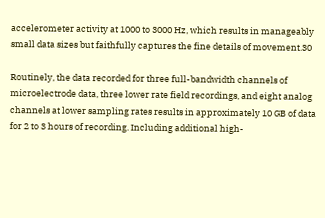accelerometer activity at 1000 to 3000 Hz, which results in manageably small data sizes but faithfully captures the fine details of movement.30

Routinely, the data recorded for three full-bandwidth channels of microelectrode data, three lower rate field recordings, and eight analog channels at lower sampling rates results in approximately 10 GB of data for 2 to 3 hours of recording. Including additional high-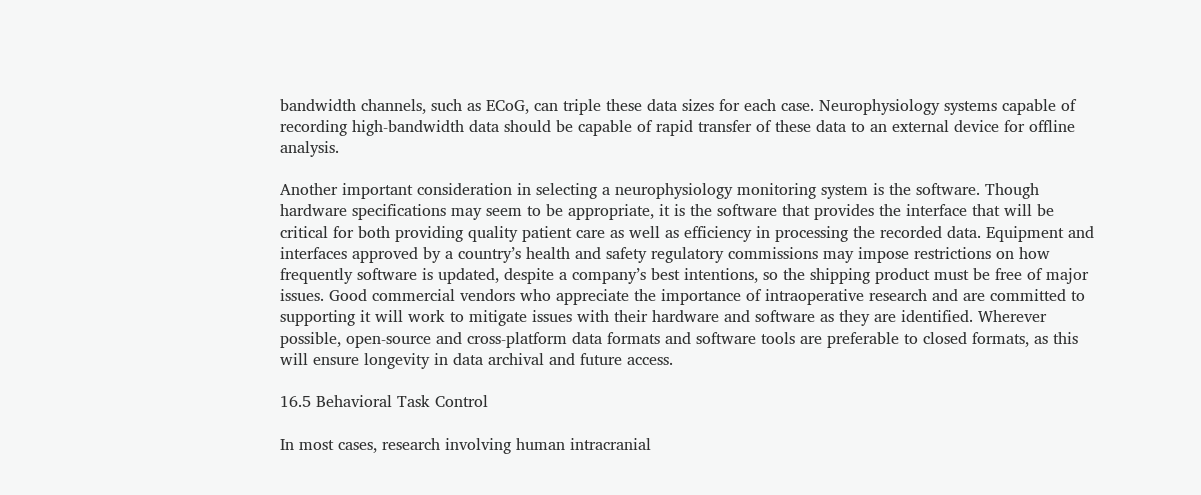bandwidth channels, such as ECoG, can triple these data sizes for each case. Neurophysiology systems capable of recording high-bandwidth data should be capable of rapid transfer of these data to an external device for offline analysis.

Another important consideration in selecting a neurophysiology monitoring system is the software. Though hardware specifications may seem to be appropriate, it is the software that provides the interface that will be critical for both providing quality patient care as well as efficiency in processing the recorded data. Equipment and interfaces approved by a country’s health and safety regulatory commissions may impose restrictions on how frequently software is updated, despite a company’s best intentions, so the shipping product must be free of major issues. Good commercial vendors who appreciate the importance of intraoperative research and are committed to supporting it will work to mitigate issues with their hardware and software as they are identified. Wherever possible, open-source and cross-platform data formats and software tools are preferable to closed formats, as this will ensure longevity in data archival and future access.

16.5 Behavioral Task Control

In most cases, research involving human intracranial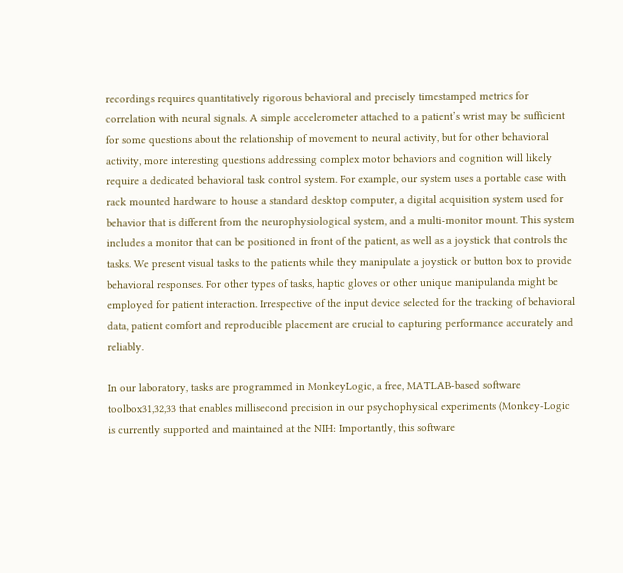recordings requires quantitatively rigorous behavioral and precisely timestamped metrics for correlation with neural signals. A simple accelerometer attached to a patient’s wrist may be sufficient for some questions about the relationship of movement to neural activity, but for other behavioral activity, more interesting questions addressing complex motor behaviors and cognition will likely require a dedicated behavioral task control system. For example, our system uses a portable case with rack mounted hardware to house a standard desktop computer, a digital acquisition system used for behavior that is different from the neurophysiological system, and a multi-monitor mount. This system includes a monitor that can be positioned in front of the patient, as well as a joystick that controls the tasks. We present visual tasks to the patients while they manipulate a joystick or button box to provide behavioral responses. For other types of tasks, haptic gloves or other unique manipulanda might be employed for patient interaction. Irrespective of the input device selected for the tracking of behavioral data, patient comfort and reproducible placement are crucial to capturing performance accurately and reliably.

In our laboratory, tasks are programmed in MonkeyLogic, a free, MATLAB-based software toolbox31,32,33 that enables millisecond precision in our psychophysical experiments (Monkey-Logic is currently supported and maintained at the NIH: Importantly, this software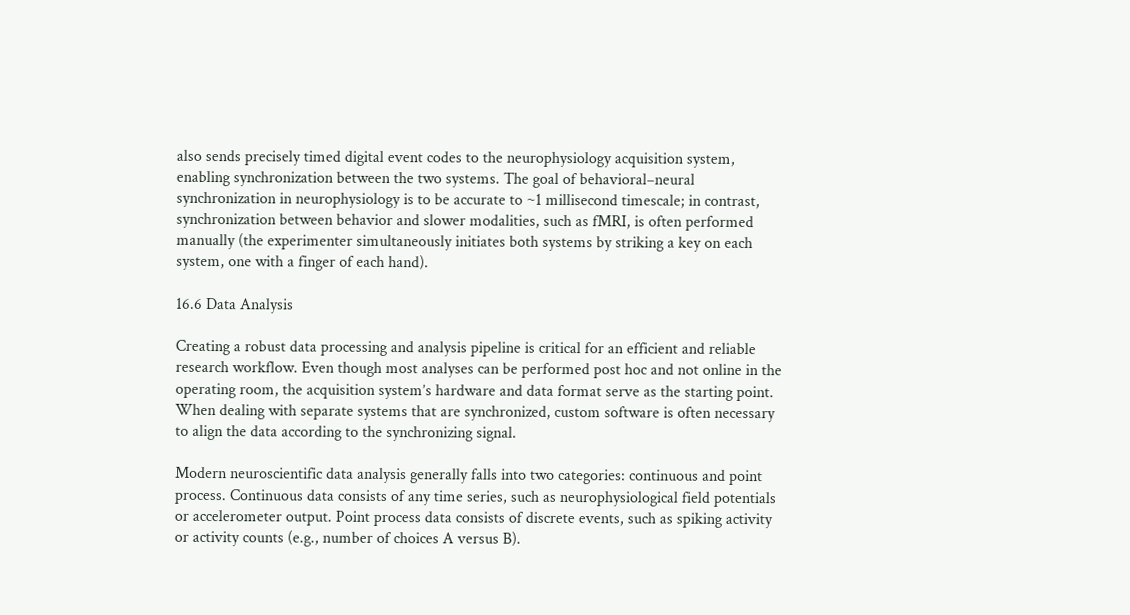also sends precisely timed digital event codes to the neurophysiology acquisition system, enabling synchronization between the two systems. The goal of behavioral–neural synchronization in neurophysiology is to be accurate to ~1 millisecond timescale; in contrast, synchronization between behavior and slower modalities, such as fMRI, is often performed manually (the experimenter simultaneously initiates both systems by striking a key on each system, one with a finger of each hand).

16.6 Data Analysis

Creating a robust data processing and analysis pipeline is critical for an efficient and reliable research workflow. Even though most analyses can be performed post hoc and not online in the operating room, the acquisition system’s hardware and data format serve as the starting point. When dealing with separate systems that are synchronized, custom software is often necessary to align the data according to the synchronizing signal.

Modern neuroscientific data analysis generally falls into two categories: continuous and point process. Continuous data consists of any time series, such as neurophysiological field potentials or accelerometer output. Point process data consists of discrete events, such as spiking activity or activity counts (e.g., number of choices A versus B).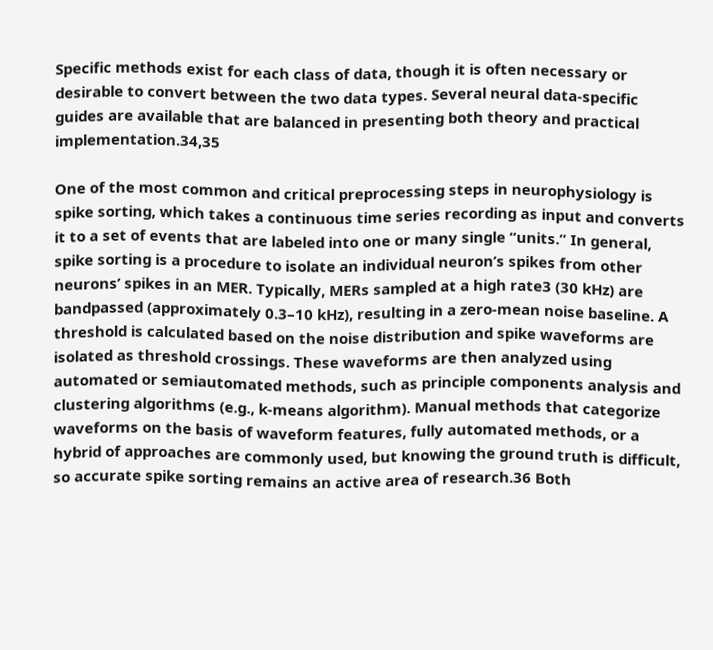Specific methods exist for each class of data, though it is often necessary or desirable to convert between the two data types. Several neural data-specific guides are available that are balanced in presenting both theory and practical implementation.34,35

One of the most common and critical preprocessing steps in neurophysiology is spike sorting, which takes a continuous time series recording as input and converts it to a set of events that are labeled into one or many single “units.” In general, spike sorting is a procedure to isolate an individual neuron’s spikes from other neurons’ spikes in an MER. Typically, MERs sampled at a high rate3 (30 kHz) are bandpassed (approximately 0.3–10 kHz), resulting in a zero-mean noise baseline. A threshold is calculated based on the noise distribution and spike waveforms are isolated as threshold crossings. These waveforms are then analyzed using automated or semiautomated methods, such as principle components analysis and clustering algorithms (e.g., k-means algorithm). Manual methods that categorize waveforms on the basis of waveform features, fully automated methods, or a hybrid of approaches are commonly used, but knowing the ground truth is difficult, so accurate spike sorting remains an active area of research.36 Both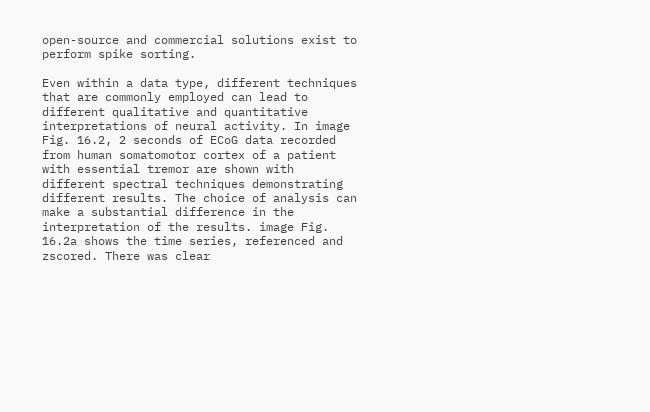open-source and commercial solutions exist to perform spike sorting.

Even within a data type, different techniques that are commonly employed can lead to different qualitative and quantitative interpretations of neural activity. In image Fig. 16.2, 2 seconds of ECoG data recorded from human somatomotor cortex of a patient with essential tremor are shown with different spectral techniques demonstrating different results. The choice of analysis can make a substantial difference in the interpretation of the results. image Fig. 16.2a shows the time series, referenced and zscored. There was clear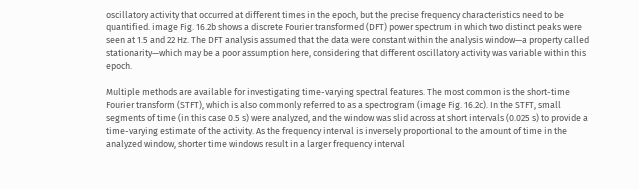oscillatory activity that occurred at different times in the epoch, but the precise frequency characteristics need to be quantified. image Fig. 16.2b shows a discrete Fourier transformed (DFT) power spectrum in which two distinct peaks were seen at 1.5 and 22 Hz. The DFT analysis assumed that the data were constant within the analysis window—a property called stationarity—which may be a poor assumption here, considering that different oscillatory activity was variable within this epoch.

Multiple methods are available for investigating time-varying spectral features. The most common is the short-time Fourier transform (STFT), which is also commonly referred to as a spectrogram (image Fig. 16.2c). In the STFT, small segments of time (in this case 0.5 s) were analyzed, and the window was slid across at short intervals (0.025 s) to provide a time-varying estimate of the activity. As the frequency interval is inversely proportional to the amount of time in the analyzed window, shorter time windows result in a larger frequency interval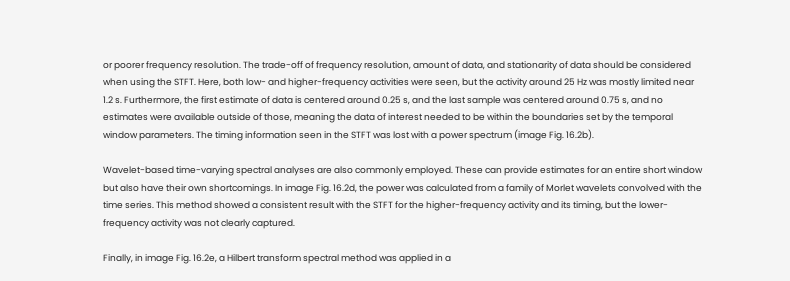or poorer frequency resolution. The trade-off of frequency resolution, amount of data, and stationarity of data should be considered when using the STFT. Here, both low- and higher-frequency activities were seen, but the activity around 25 Hz was mostly limited near 1.2 s. Furthermore, the first estimate of data is centered around 0.25 s, and the last sample was centered around 0.75 s, and no estimates were available outside of those, meaning the data of interest needed to be within the boundaries set by the temporal window parameters. The timing information seen in the STFT was lost with a power spectrum (image Fig. 16.2b).

Wavelet-based time-varying spectral analyses are also commonly employed. These can provide estimates for an entire short window but also have their own shortcomings. In image Fig. 16.2d, the power was calculated from a family of Morlet wavelets convolved with the time series. This method showed a consistent result with the STFT for the higher-frequency activity and its timing, but the lower- frequency activity was not clearly captured.

Finally, in image Fig. 16.2e, a Hilbert transform spectral method was applied in a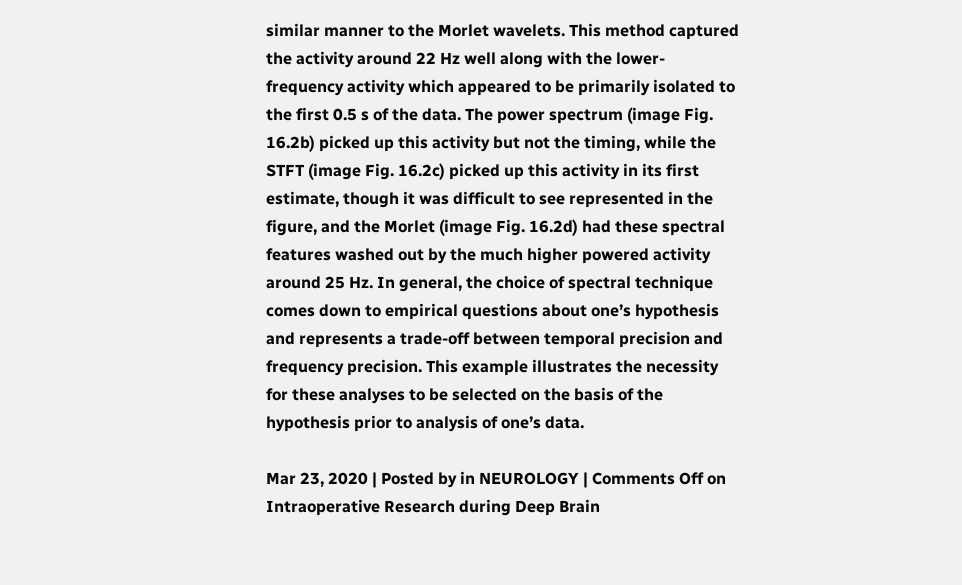similar manner to the Morlet wavelets. This method captured the activity around 22 Hz well along with the lower-frequency activity which appeared to be primarily isolated to the first 0.5 s of the data. The power spectrum (image Fig. 16.2b) picked up this activity but not the timing, while the STFT (image Fig. 16.2c) picked up this activity in its first estimate, though it was difficult to see represented in the figure, and the Morlet (image Fig. 16.2d) had these spectral features washed out by the much higher powered activity around 25 Hz. In general, the choice of spectral technique comes down to empirical questions about one’s hypothesis and represents a trade-off between temporal precision and frequency precision. This example illustrates the necessity for these analyses to be selected on the basis of the hypothesis prior to analysis of one’s data.

Mar 23, 2020 | Posted by in NEUROLOGY | Comments Off on Intraoperative Research during Deep Brain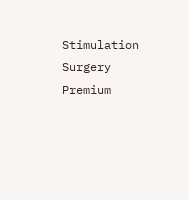Stimulation Surgery
Premium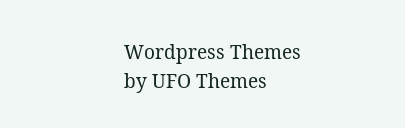Wordpress Themes by UFO Themes